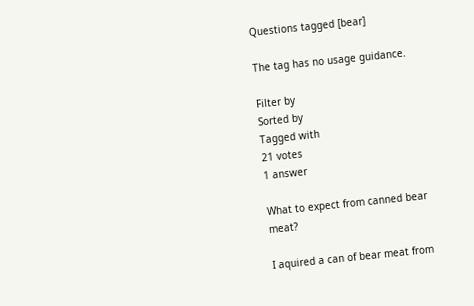Questions tagged [bear]

The tag has no usage guidance.

Filter by
Sorted by
Tagged with
21 votes
1 answer

What to expect from canned bear meat?

I aquired a can of bear meat from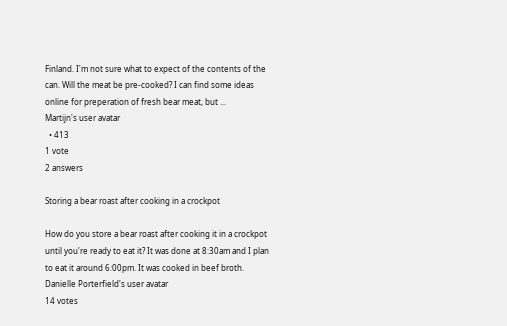Finland. I'm not sure what to expect of the contents of the can. Will the meat be pre-cooked? I can find some ideas online for preperation of fresh bear meat, but ...
Martijn's user avatar
  • 413
1 vote
2 answers

Storing a bear roast after cooking in a crockpot

How do you store a bear roast after cooking it in a crockpot until you're ready to eat it? It was done at 8:30am and I plan to eat it around 6:00pm. It was cooked in beef broth.
Danielle Porterfield's user avatar
14 votes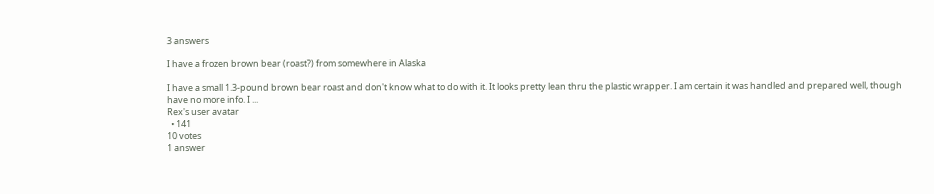3 answers

I have a frozen brown bear (roast?) from somewhere in Alaska

I have a small 1.3-pound brown bear roast and don't know what to do with it. It looks pretty lean thru the plastic wrapper. I am certain it was handled and prepared well, though have no more info. I ...
Rex's user avatar
  • 141
10 votes
1 answer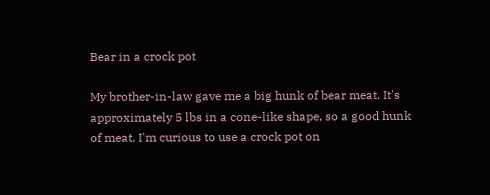Bear in a crock pot

My brother-in-law gave me a big hunk of bear meat. It's approximately 5 lbs in a cone-like shape, so a good hunk of meat. I'm curious to use a crock pot on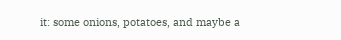it: some onions, potatoes, and maybe a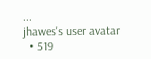...
jhawes's user avatar
  • 519